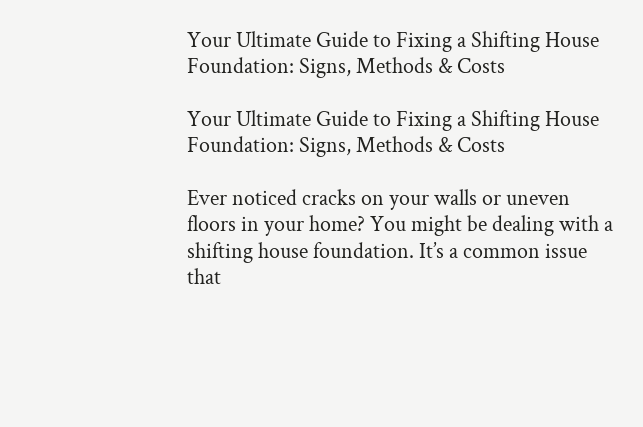Your Ultimate Guide to Fixing a Shifting House Foundation: Signs, Methods & Costs

Your Ultimate Guide to Fixing a Shifting House Foundation: Signs, Methods & Costs

Ever noticed cracks on your walls or uneven floors in your home? You might be dealing with a shifting house foundation. It’s a common issue that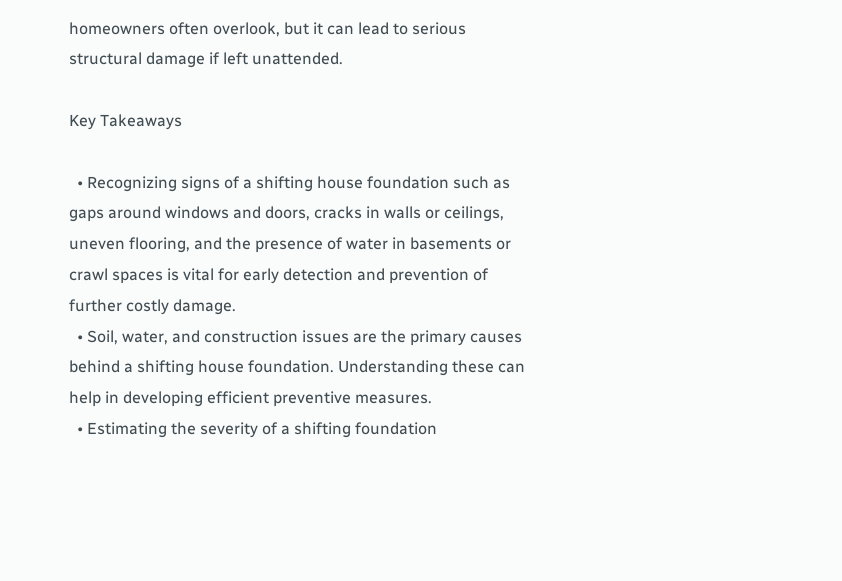homeowners often overlook, but it can lead to serious structural damage if left unattended.

Key Takeaways

  • Recognizing signs of a shifting house foundation such as gaps around windows and doors, cracks in walls or ceilings, uneven flooring, and the presence of water in basements or crawl spaces is vital for early detection and prevention of further costly damage.
  • Soil, water, and construction issues are the primary causes behind a shifting house foundation. Understanding these can help in developing efficient preventive measures.
  • Estimating the severity of a shifting foundation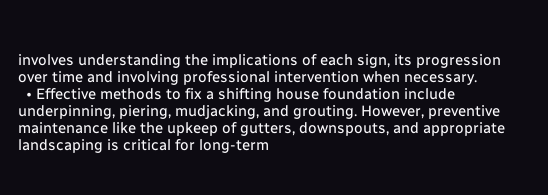involves understanding the implications of each sign, its progression over time and involving professional intervention when necessary.
  • Effective methods to fix a shifting house foundation include underpinning, piering, mudjacking, and grouting. However, preventive maintenance like the upkeep of gutters, downspouts, and appropriate landscaping is critical for long-term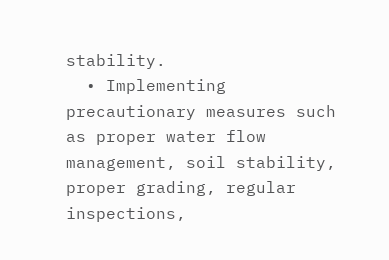stability.
  • Implementing precautionary measures such as proper water flow management, soil stability, proper grading, regular inspections,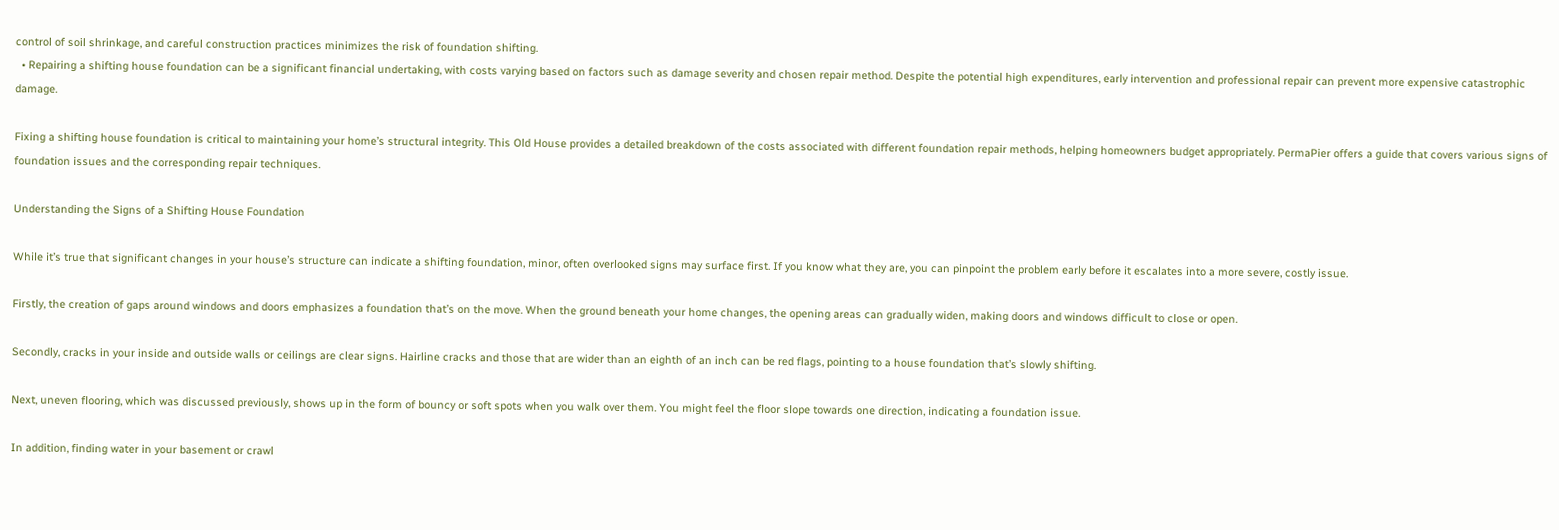control of soil shrinkage, and careful construction practices minimizes the risk of foundation shifting.
  • Repairing a shifting house foundation can be a significant financial undertaking, with costs varying based on factors such as damage severity and chosen repair method. Despite the potential high expenditures, early intervention and professional repair can prevent more expensive catastrophic damage.

Fixing a shifting house foundation is critical to maintaining your home’s structural integrity. This Old House provides a detailed breakdown of the costs associated with different foundation repair methods, helping homeowners budget appropriately. PermaPier offers a guide that covers various signs of foundation issues and the corresponding repair techniques.

Understanding the Signs of a Shifting House Foundation

While it’s true that significant changes in your house’s structure can indicate a shifting foundation, minor, often overlooked signs may surface first. If you know what they are, you can pinpoint the problem early before it escalates into a more severe, costly issue.

Firstly, the creation of gaps around windows and doors emphasizes a foundation that’s on the move. When the ground beneath your home changes, the opening areas can gradually widen, making doors and windows difficult to close or open.

Secondly, cracks in your inside and outside walls or ceilings are clear signs. Hairline cracks and those that are wider than an eighth of an inch can be red flags, pointing to a house foundation that’s slowly shifting.

Next, uneven flooring, which was discussed previously, shows up in the form of bouncy or soft spots when you walk over them. You might feel the floor slope towards one direction, indicating a foundation issue.

In addition, finding water in your basement or crawl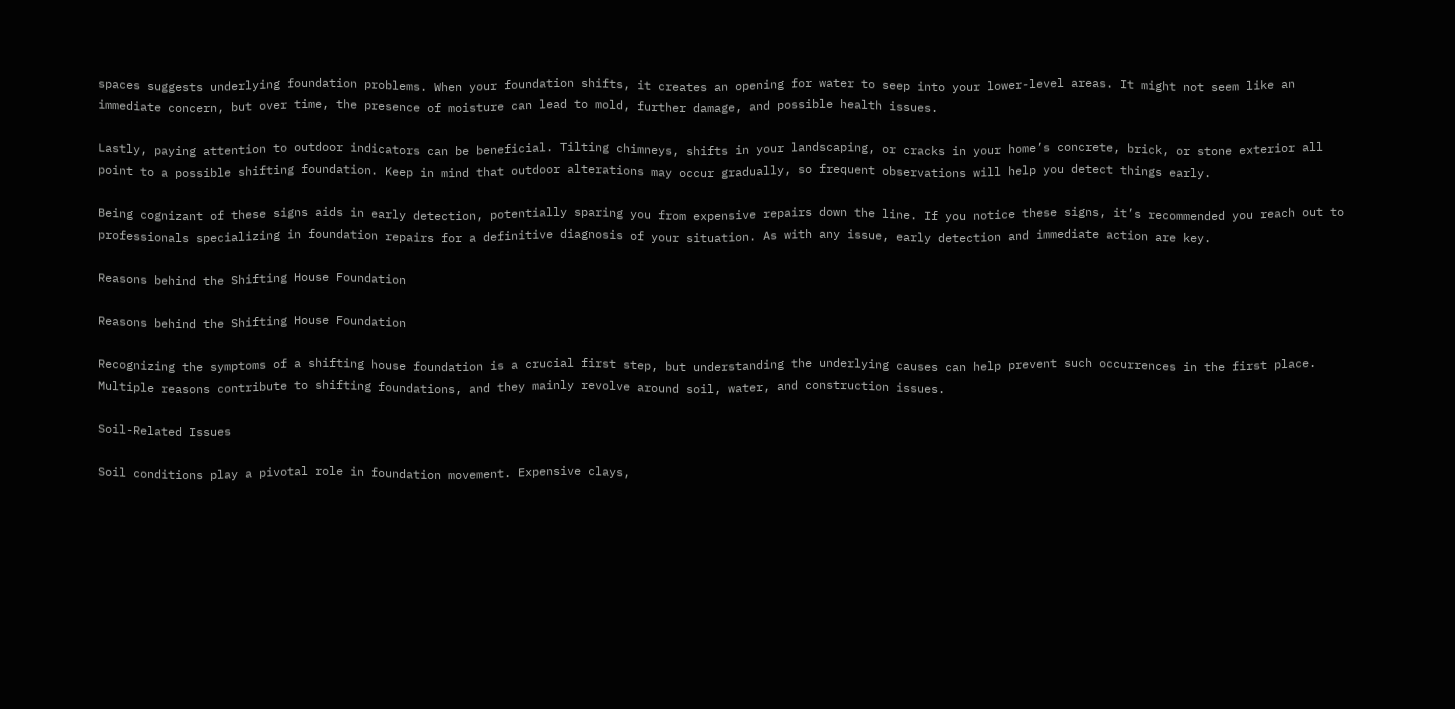spaces suggests underlying foundation problems. When your foundation shifts, it creates an opening for water to seep into your lower-level areas. It might not seem like an immediate concern, but over time, the presence of moisture can lead to mold, further damage, and possible health issues.

Lastly, paying attention to outdoor indicators can be beneficial. Tilting chimneys, shifts in your landscaping, or cracks in your home’s concrete, brick, or stone exterior all point to a possible shifting foundation. Keep in mind that outdoor alterations may occur gradually, so frequent observations will help you detect things early.

Being cognizant of these signs aids in early detection, potentially sparing you from expensive repairs down the line. If you notice these signs, it’s recommended you reach out to professionals specializing in foundation repairs for a definitive diagnosis of your situation. As with any issue, early detection and immediate action are key.

Reasons behind the Shifting House Foundation

Reasons behind the Shifting House Foundation

Recognizing the symptoms of a shifting house foundation is a crucial first step, but understanding the underlying causes can help prevent such occurrences in the first place. Multiple reasons contribute to shifting foundations, and they mainly revolve around soil, water, and construction issues.

Soil-Related Issues

Soil conditions play a pivotal role in foundation movement. Expensive clays,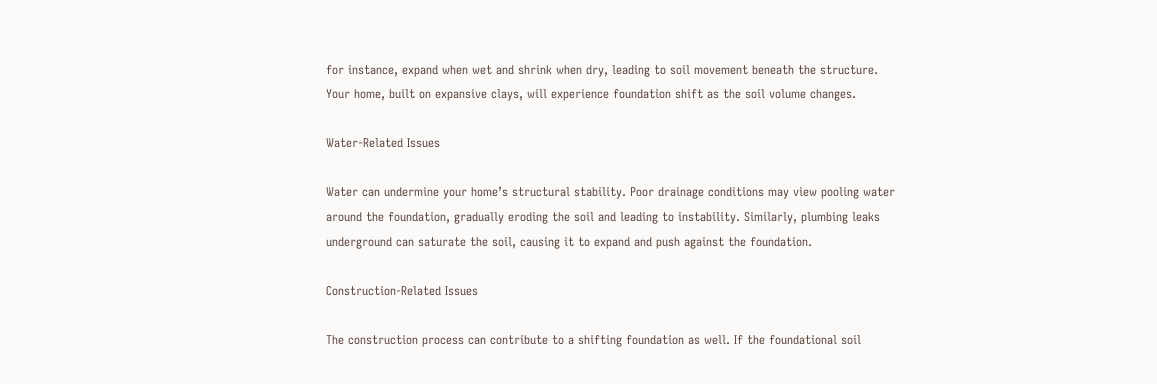for instance, expand when wet and shrink when dry, leading to soil movement beneath the structure. Your home, built on expansive clays, will experience foundation shift as the soil volume changes.

Water-Related Issues

Water can undermine your home’s structural stability. Poor drainage conditions may view pooling water around the foundation, gradually eroding the soil and leading to instability. Similarly, plumbing leaks underground can saturate the soil, causing it to expand and push against the foundation.

Construction-Related Issues

The construction process can contribute to a shifting foundation as well. If the foundational soil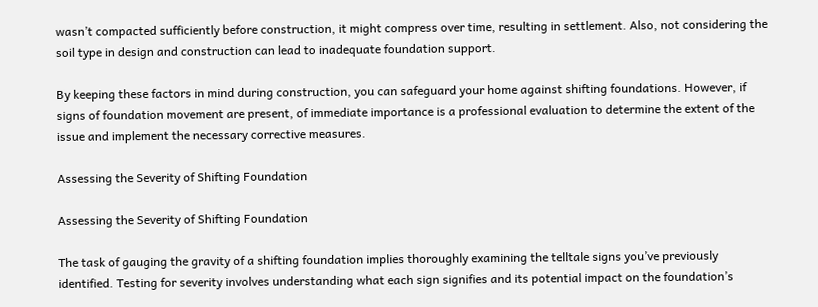wasn’t compacted sufficiently before construction, it might compress over time, resulting in settlement. Also, not considering the soil type in design and construction can lead to inadequate foundation support.

By keeping these factors in mind during construction, you can safeguard your home against shifting foundations. However, if signs of foundation movement are present, of immediate importance is a professional evaluation to determine the extent of the issue and implement the necessary corrective measures.

Assessing the Severity of Shifting Foundation

Assessing the Severity of Shifting Foundation

The task of gauging the gravity of a shifting foundation implies thoroughly examining the telltale signs you’ve previously identified. Testing for severity involves understanding what each sign signifies and its potential impact on the foundation’s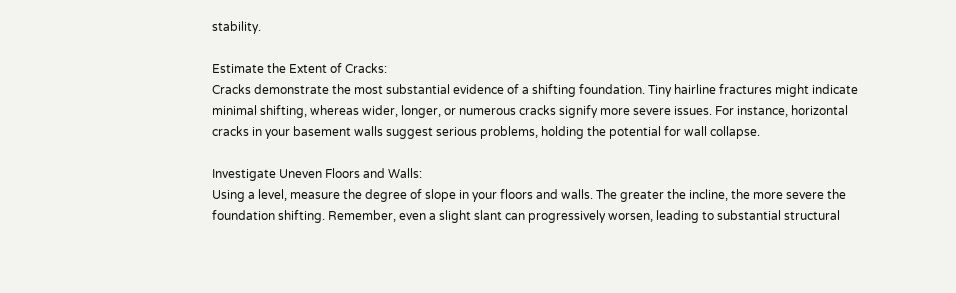stability.

Estimate the Extent of Cracks:
Cracks demonstrate the most substantial evidence of a shifting foundation. Tiny hairline fractures might indicate minimal shifting, whereas wider, longer, or numerous cracks signify more severe issues. For instance, horizontal cracks in your basement walls suggest serious problems, holding the potential for wall collapse.

Investigate Uneven Floors and Walls:
Using a level, measure the degree of slope in your floors and walls. The greater the incline, the more severe the foundation shifting. Remember, even a slight slant can progressively worsen, leading to substantial structural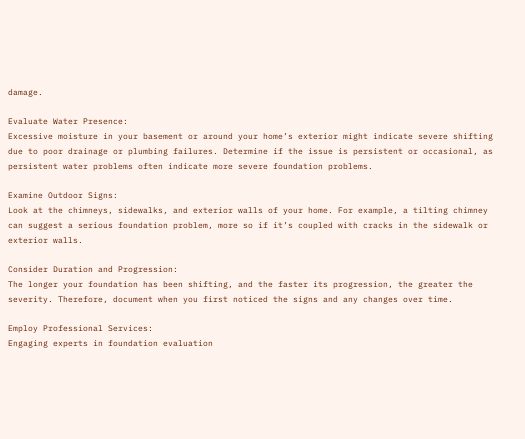damage.

Evaluate Water Presence:
Excessive moisture in your basement or around your home’s exterior might indicate severe shifting due to poor drainage or plumbing failures. Determine if the issue is persistent or occasional, as persistent water problems often indicate more severe foundation problems.

Examine Outdoor Signs:
Look at the chimneys, sidewalks, and exterior walls of your home. For example, a tilting chimney can suggest a serious foundation problem, more so if it’s coupled with cracks in the sidewalk or exterior walls.

Consider Duration and Progression:
The longer your foundation has been shifting, and the faster its progression, the greater the severity. Therefore, document when you first noticed the signs and any changes over time.

Employ Professional Services:
Engaging experts in foundation evaluation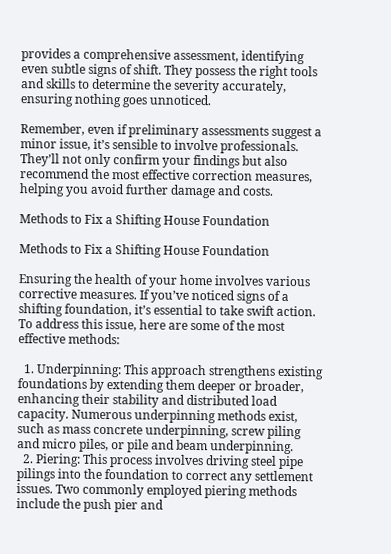provides a comprehensive assessment, identifying even subtle signs of shift. They possess the right tools and skills to determine the severity accurately, ensuring nothing goes unnoticed.

Remember, even if preliminary assessments suggest a minor issue, it’s sensible to involve professionals. They’ll not only confirm your findings but also recommend the most effective correction measures, helping you avoid further damage and costs.

Methods to Fix a Shifting House Foundation

Methods to Fix a Shifting House Foundation

Ensuring the health of your home involves various corrective measures. If you’ve noticed signs of a shifting foundation, it’s essential to take swift action. To address this issue, here are some of the most effective methods:

  1. Underpinning: This approach strengthens existing foundations by extending them deeper or broader, enhancing their stability and distributed load capacity. Numerous underpinning methods exist, such as mass concrete underpinning, screw piling and micro piles, or pile and beam underpinning.
  2. Piering: This process involves driving steel pipe pilings into the foundation to correct any settlement issues. Two commonly employed piering methods include the push pier and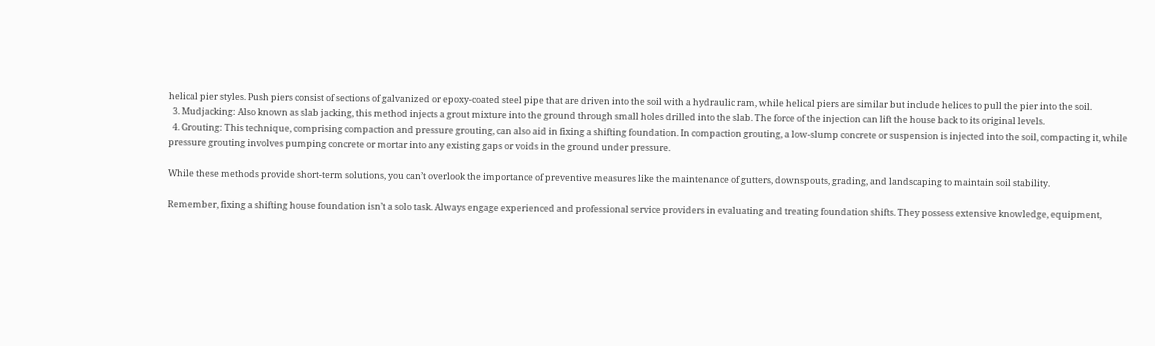helical pier styles. Push piers consist of sections of galvanized or epoxy-coated steel pipe that are driven into the soil with a hydraulic ram, while helical piers are similar but include helices to pull the pier into the soil.
  3. Mudjacking: Also known as slab jacking, this method injects a grout mixture into the ground through small holes drilled into the slab. The force of the injection can lift the house back to its original levels.
  4. Grouting: This technique, comprising compaction and pressure grouting, can also aid in fixing a shifting foundation. In compaction grouting, a low-slump concrete or suspension is injected into the soil, compacting it, while pressure grouting involves pumping concrete or mortar into any existing gaps or voids in the ground under pressure.

While these methods provide short-term solutions, you can’t overlook the importance of preventive measures like the maintenance of gutters, downspouts, grading, and landscaping to maintain soil stability.

Remember, fixing a shifting house foundation isn’t a solo task. Always engage experienced and professional service providers in evaluating and treating foundation shifts. They possess extensive knowledge, equipment,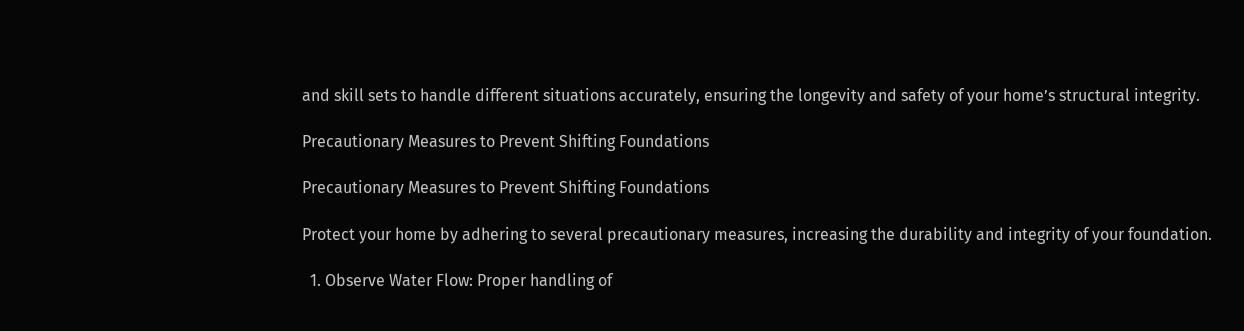and skill sets to handle different situations accurately, ensuring the longevity and safety of your home’s structural integrity.

Precautionary Measures to Prevent Shifting Foundations

Precautionary Measures to Prevent Shifting Foundations

Protect your home by adhering to several precautionary measures, increasing the durability and integrity of your foundation.

  1. Observe Water Flow: Proper handling of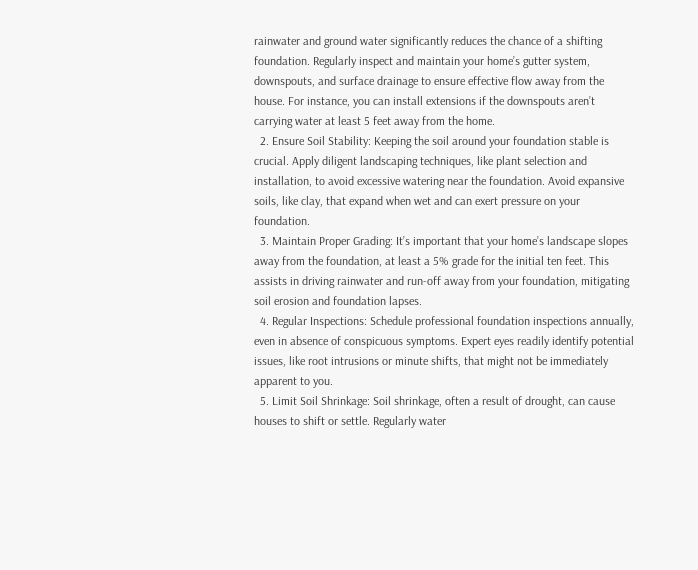rainwater and ground water significantly reduces the chance of a shifting foundation. Regularly inspect and maintain your home’s gutter system, downspouts, and surface drainage to ensure effective flow away from the house. For instance, you can install extensions if the downspouts aren’t carrying water at least 5 feet away from the home.
  2. Ensure Soil Stability: Keeping the soil around your foundation stable is crucial. Apply diligent landscaping techniques, like plant selection and installation, to avoid excessive watering near the foundation. Avoid expansive soils, like clay, that expand when wet and can exert pressure on your foundation.
  3. Maintain Proper Grading: It’s important that your home’s landscape slopes away from the foundation, at least a 5% grade for the initial ten feet. This assists in driving rainwater and run-off away from your foundation, mitigating soil erosion and foundation lapses.
  4. Regular Inspections: Schedule professional foundation inspections annually, even in absence of conspicuous symptoms. Expert eyes readily identify potential issues, like root intrusions or minute shifts, that might not be immediately apparent to you.
  5. Limit Soil Shrinkage: Soil shrinkage, often a result of drought, can cause houses to shift or settle. Regularly water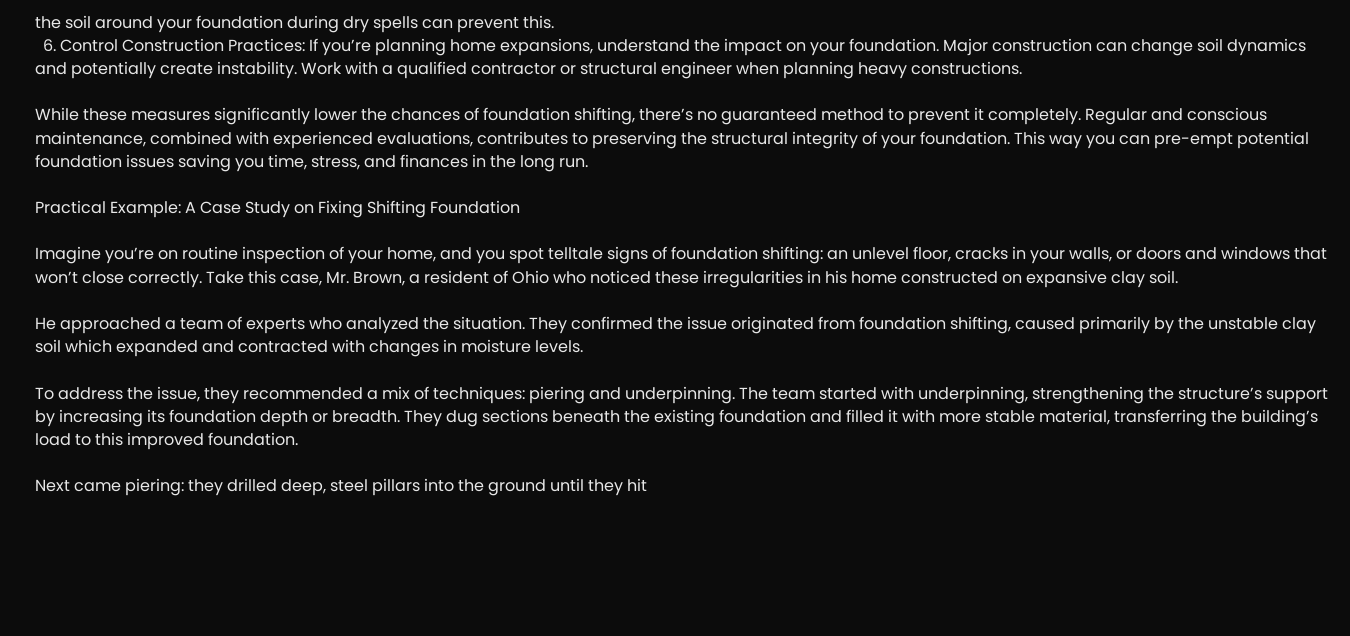the soil around your foundation during dry spells can prevent this.
  6. Control Construction Practices: If you’re planning home expansions, understand the impact on your foundation. Major construction can change soil dynamics and potentially create instability. Work with a qualified contractor or structural engineer when planning heavy constructions.

While these measures significantly lower the chances of foundation shifting, there’s no guaranteed method to prevent it completely. Regular and conscious maintenance, combined with experienced evaluations, contributes to preserving the structural integrity of your foundation. This way you can pre-empt potential foundation issues saving you time, stress, and finances in the long run.

Practical Example: A Case Study on Fixing Shifting Foundation

Imagine you’re on routine inspection of your home, and you spot telltale signs of foundation shifting: an unlevel floor, cracks in your walls, or doors and windows that won’t close correctly. Take this case, Mr. Brown, a resident of Ohio who noticed these irregularities in his home constructed on expansive clay soil.

He approached a team of experts who analyzed the situation. They confirmed the issue originated from foundation shifting, caused primarily by the unstable clay soil which expanded and contracted with changes in moisture levels.

To address the issue, they recommended a mix of techniques: piering and underpinning. The team started with underpinning, strengthening the structure’s support by increasing its foundation depth or breadth. They dug sections beneath the existing foundation and filled it with more stable material, transferring the building’s load to this improved foundation.

Next came piering: they drilled deep, steel pillars into the ground until they hit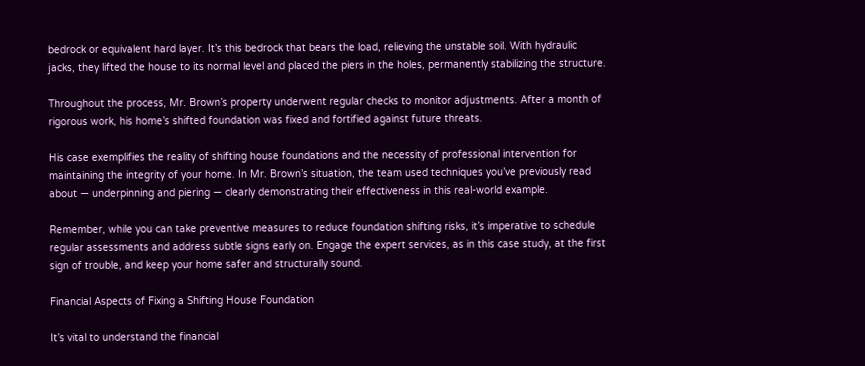bedrock or equivalent hard layer. It’s this bedrock that bears the load, relieving the unstable soil. With hydraulic jacks, they lifted the house to its normal level and placed the piers in the holes, permanently stabilizing the structure.

Throughout the process, Mr. Brown’s property underwent regular checks to monitor adjustments. After a month of rigorous work, his home’s shifted foundation was fixed and fortified against future threats.

His case exemplifies the reality of shifting house foundations and the necessity of professional intervention for maintaining the integrity of your home. In Mr. Brown’s situation, the team used techniques you’ve previously read about — underpinning and piering — clearly demonstrating their effectiveness in this real-world example.

Remember, while you can take preventive measures to reduce foundation shifting risks, it’s imperative to schedule regular assessments and address subtle signs early on. Engage the expert services, as in this case study, at the first sign of trouble, and keep your home safer and structurally sound.

Financial Aspects of Fixing a Shifting House Foundation

It’s vital to understand the financial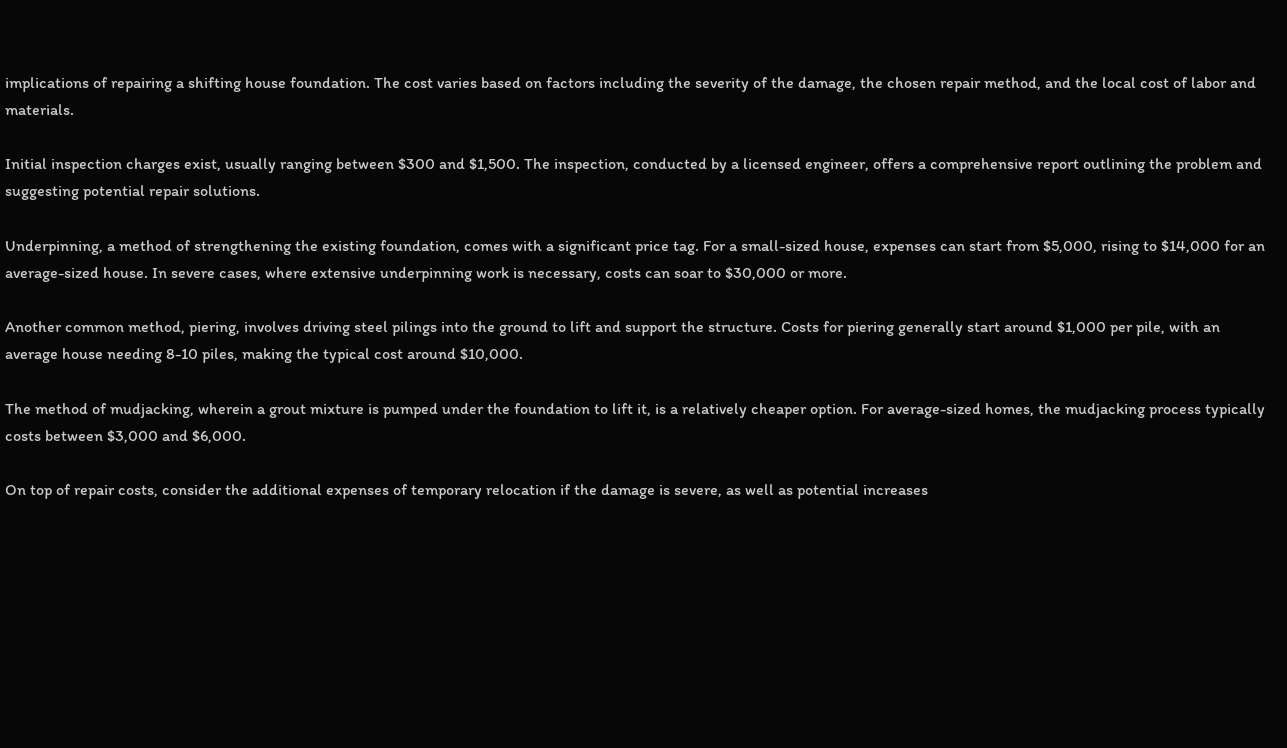implications of repairing a shifting house foundation. The cost varies based on factors including the severity of the damage, the chosen repair method, and the local cost of labor and materials.

Initial inspection charges exist, usually ranging between $300 and $1,500. The inspection, conducted by a licensed engineer, offers a comprehensive report outlining the problem and suggesting potential repair solutions.

Underpinning, a method of strengthening the existing foundation, comes with a significant price tag. For a small-sized house, expenses can start from $5,000, rising to $14,000 for an average-sized house. In severe cases, where extensive underpinning work is necessary, costs can soar to $30,000 or more.

Another common method, piering, involves driving steel pilings into the ground to lift and support the structure. Costs for piering generally start around $1,000 per pile, with an average house needing 8-10 piles, making the typical cost around $10,000.

The method of mudjacking, wherein a grout mixture is pumped under the foundation to lift it, is a relatively cheaper option. For average-sized homes, the mudjacking process typically costs between $3,000 and $6,000.

On top of repair costs, consider the additional expenses of temporary relocation if the damage is severe, as well as potential increases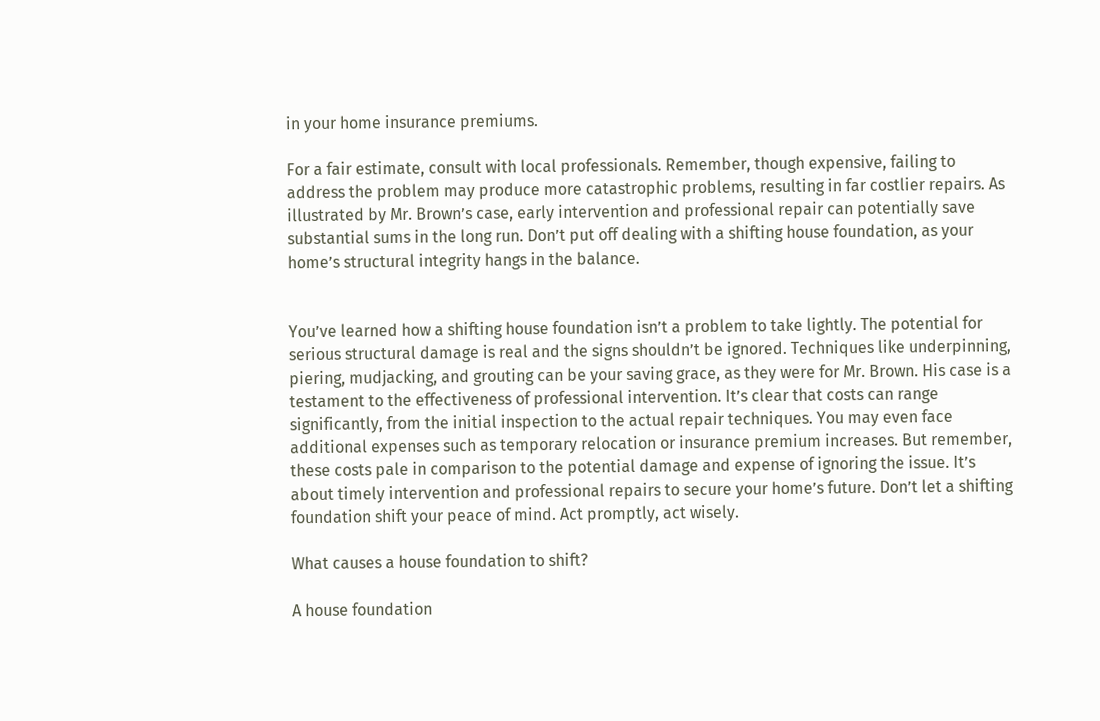in your home insurance premiums.

For a fair estimate, consult with local professionals. Remember, though expensive, failing to address the problem may produce more catastrophic problems, resulting in far costlier repairs. As illustrated by Mr. Brown’s case, early intervention and professional repair can potentially save substantial sums in the long run. Don’t put off dealing with a shifting house foundation, as your home’s structural integrity hangs in the balance.


You’ve learned how a shifting house foundation isn’t a problem to take lightly. The potential for serious structural damage is real and the signs shouldn’t be ignored. Techniques like underpinning, piering, mudjacking, and grouting can be your saving grace, as they were for Mr. Brown. His case is a testament to the effectiveness of professional intervention. It’s clear that costs can range significantly, from the initial inspection to the actual repair techniques. You may even face additional expenses such as temporary relocation or insurance premium increases. But remember, these costs pale in comparison to the potential damage and expense of ignoring the issue. It’s about timely intervention and professional repairs to secure your home’s future. Don’t let a shifting foundation shift your peace of mind. Act promptly, act wisely.

What causes a house foundation to shift?

A house foundation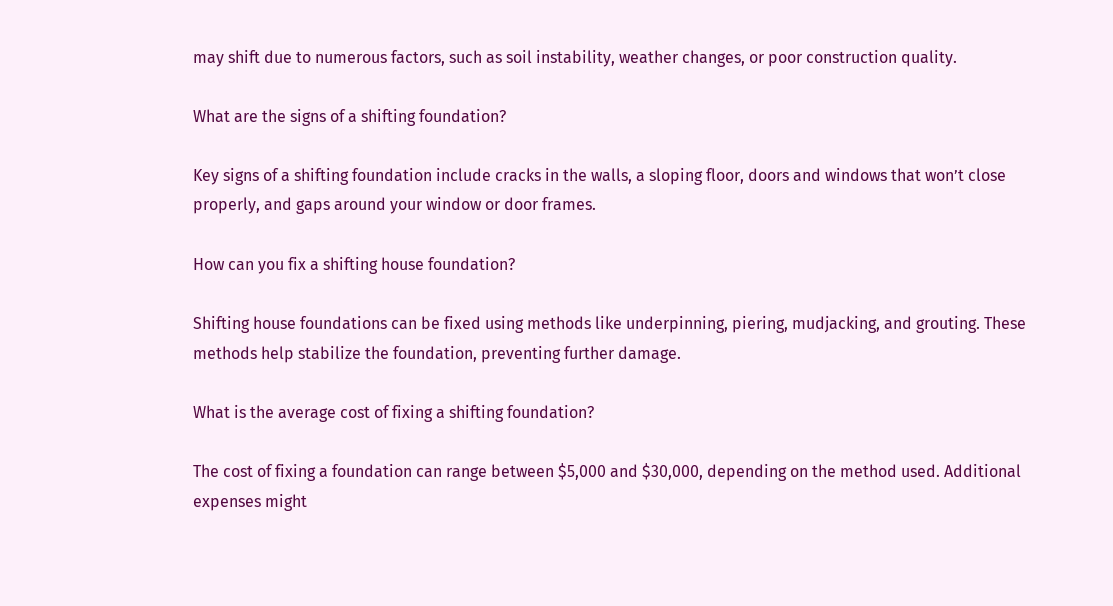may shift due to numerous factors, such as soil instability, weather changes, or poor construction quality.

What are the signs of a shifting foundation?

Key signs of a shifting foundation include cracks in the walls, a sloping floor, doors and windows that won’t close properly, and gaps around your window or door frames.

How can you fix a shifting house foundation?

Shifting house foundations can be fixed using methods like underpinning, piering, mudjacking, and grouting. These methods help stabilize the foundation, preventing further damage.

What is the average cost of fixing a shifting foundation?

The cost of fixing a foundation can range between $5,000 and $30,000, depending on the method used. Additional expenses might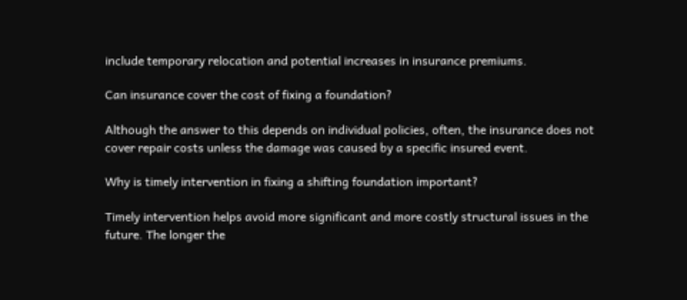include temporary relocation and potential increases in insurance premiums.

Can insurance cover the cost of fixing a foundation?

Although the answer to this depends on individual policies, often, the insurance does not cover repair costs unless the damage was caused by a specific insured event.

Why is timely intervention in fixing a shifting foundation important?

Timely intervention helps avoid more significant and more costly structural issues in the future. The longer the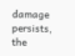damage persists, the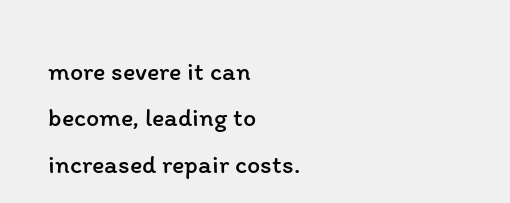more severe it can become, leading to increased repair costs.